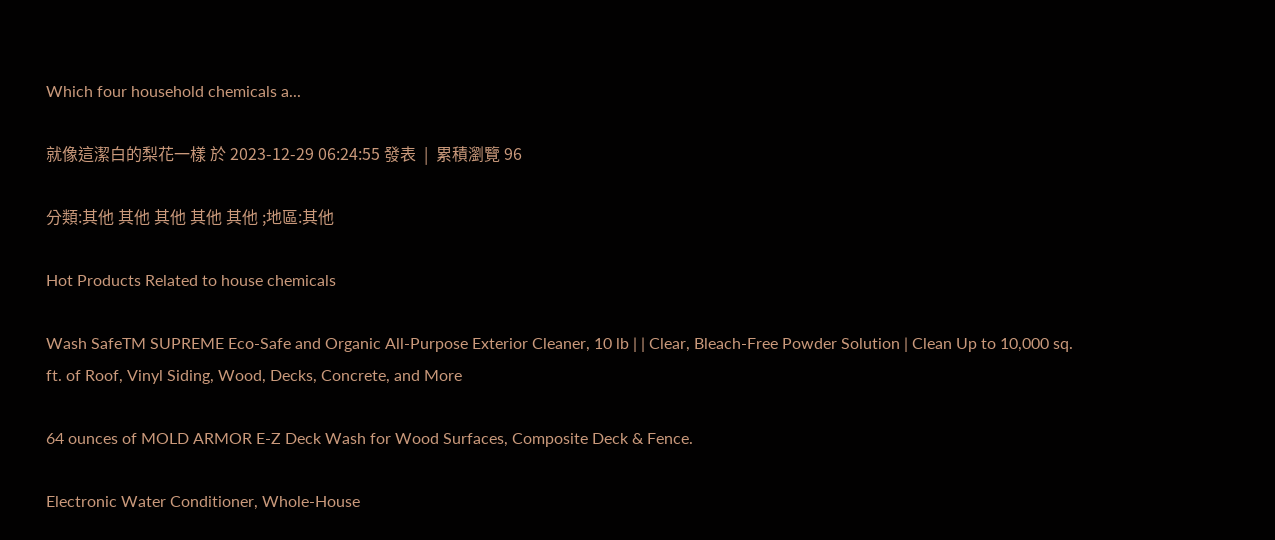Which four household chemicals a...

就像這潔白的梨花一樣 於 2023-12-29 06:24:55 發表  |  累積瀏覽 96

分類:其他 其他 其他 其他 其他 ;地區:其他

Hot Products Related to house chemicals

Wash SafeTM SUPREME Eco-Safe and Organic All-Purpose Exterior Cleaner, 10 lb | | Clear, Bleach-Free Powder Solution | Clean Up to 10,000 sq. ft. of Roof, Vinyl Siding, Wood, Decks, Concrete, and More

64 ounces of MOLD ARMOR E-Z Deck Wash for Wood Surfaces, Composite Deck & Fence.

Electronic Water Conditioner, Whole-House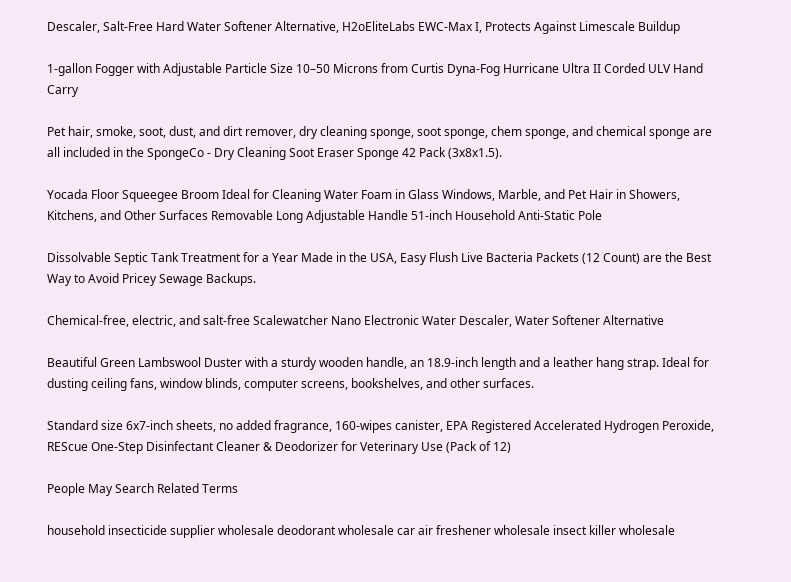Descaler, Salt-Free Hard Water Softener Alternative, H2oEliteLabs EWC-Max I, Protects Against Limescale Buildup

1-gallon Fogger with Adjustable Particle Size 10–50 Microns from Curtis Dyna-Fog Hurricane Ultra II Corded ULV Hand Carry

Pet hair, smoke, soot, dust, and dirt remover, dry cleaning sponge, soot sponge, chem sponge, and chemical sponge are all included in the SpongeCo - Dry Cleaning Soot Eraser Sponge 42 Pack (3x8x1.5).

Yocada Floor Squeegee Broom Ideal for Cleaning Water Foam in Glass Windows, Marble, and Pet Hair in Showers, Kitchens, and Other Surfaces Removable Long Adjustable Handle 51-inch Household Anti-Static Pole

Dissolvable Septic Tank Treatment for a Year Made in the USA, Easy Flush Live Bacteria Packets (12 Count) are the Best Way to Avoid Pricey Sewage Backups.

Chemical-free, electric, and salt-free Scalewatcher Nano Electronic Water Descaler, Water Softener Alternative

Beautiful Green Lambswool Duster with a sturdy wooden handle, an 18.9-inch length and a leather hang strap. Ideal for dusting ceiling fans, window blinds, computer screens, bookshelves, and other surfaces.

Standard size 6x7-inch sheets, no added fragrance, 160-wipes canister, EPA Registered Accelerated Hydrogen Peroxide, REScue One-Step Disinfectant Cleaner & Deodorizer for Veterinary Use (Pack of 12)

People May Search Related Terms

household insecticide supplier wholesale deodorant wholesale car air freshener wholesale insect killer wholesale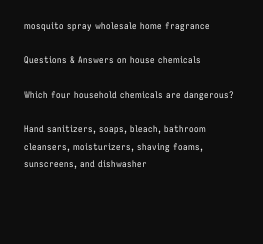mosquito spray wholesale home fragrance

Questions & Answers on house chemicals

Which four household chemicals are dangerous?

Hand sanitizers, soaps, bleach, bathroom cleansers, moisturizers, shaving foams, sunscreens, and dishwasher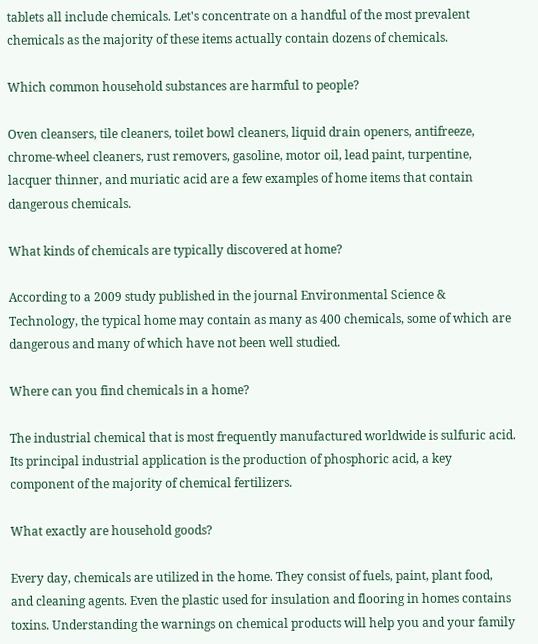tablets all include chemicals. Let's concentrate on a handful of the most prevalent chemicals as the majority of these items actually contain dozens of chemicals.

Which common household substances are harmful to people?

Oven cleansers, tile cleaners, toilet bowl cleaners, liquid drain openers, antifreeze, chrome-wheel cleaners, rust removers, gasoline, motor oil, lead paint, turpentine, lacquer thinner, and muriatic acid are a few examples of home items that contain dangerous chemicals.

What kinds of chemicals are typically discovered at home?

According to a 2009 study published in the journal Environmental Science & Technology, the typical home may contain as many as 400 chemicals, some of which are dangerous and many of which have not been well studied.

Where can you find chemicals in a home?

The industrial chemical that is most frequently manufactured worldwide is sulfuric acid. Its principal industrial application is the production of phosphoric acid, a key component of the majority of chemical fertilizers.

What exactly are household goods?

Every day, chemicals are utilized in the home. They consist of fuels, paint, plant food, and cleaning agents. Even the plastic used for insulation and flooring in homes contains toxins. Understanding the warnings on chemical products will help you and your family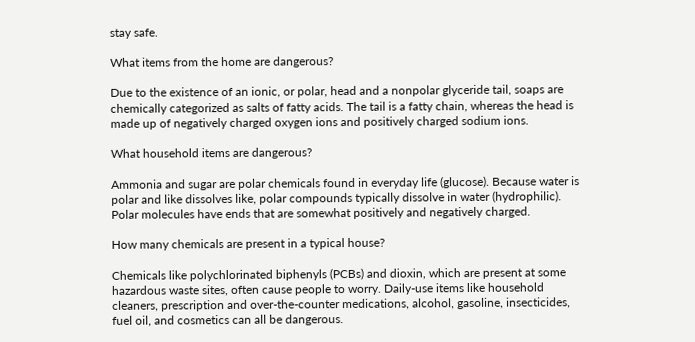stay safe.

What items from the home are dangerous?

Due to the existence of an ionic, or polar, head and a nonpolar glyceride tail, soaps are chemically categorized as salts of fatty acids. The tail is a fatty chain, whereas the head is made up of negatively charged oxygen ions and positively charged sodium ions.

What household items are dangerous?

Ammonia and sugar are polar chemicals found in everyday life (glucose). Because water is polar and like dissolves like, polar compounds typically dissolve in water (hydrophilic). Polar molecules have ends that are somewhat positively and negatively charged.

How many chemicals are present in a typical house?

Chemicals like polychlorinated biphenyls (PCBs) and dioxin, which are present at some hazardous waste sites, often cause people to worry. Daily-use items like household cleaners, prescription and over-the-counter medications, alcohol, gasoline, insecticides, fuel oil, and cosmetics can all be dangerous.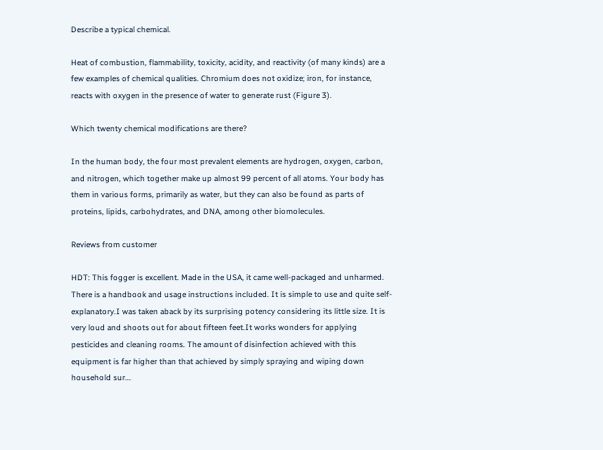Describe a typical chemical.

Heat of combustion, flammability, toxicity, acidity, and reactivity (of many kinds) are a few examples of chemical qualities. Chromium does not oxidize; iron, for instance, reacts with oxygen in the presence of water to generate rust (Figure 3).

Which twenty chemical modifications are there?

In the human body, the four most prevalent elements are hydrogen, oxygen, carbon, and nitrogen, which together make up almost 99 percent of all atoms. Your body has them in various forms, primarily as water, but they can also be found as parts of proteins, lipids, carbohydrates, and DNA, among other biomolecules.

Reviews from customer

HDT: This fogger is excellent. Made in the USA, it came well-packaged and unharmed. There is a handbook and usage instructions included. It is simple to use and quite self-explanatory.I was taken aback by its surprising potency considering its little size. It is very loud and shoots out for about fifteen feet.It works wonders for applying pesticides and cleaning rooms. The amount of disinfection achieved with this equipment is far higher than that achieved by simply spraying and wiping down household sur...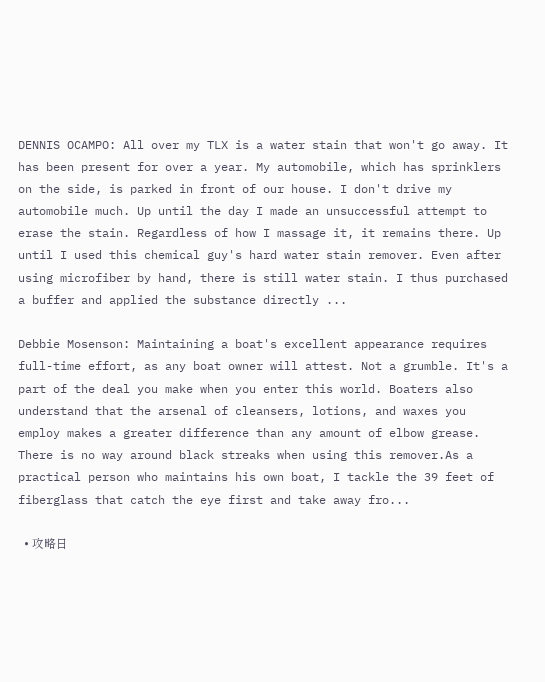DENNIS OCAMPO: All over my TLX is a water stain that won't go away. It has been present for over a year. My automobile, which has sprinklers on the side, is parked in front of our house. I don't drive my automobile much. Up until the day I made an unsuccessful attempt to erase the stain. Regardless of how I massage it, it remains there. Up until I used this chemical guy's hard water stain remover. Even after using microfiber by hand, there is still water stain. I thus purchased a buffer and applied the substance directly ...

Debbie Mosenson: Maintaining a boat's excellent appearance requires full-time effort, as any boat owner will attest. Not a grumble. It's a part of the deal you make when you enter this world. Boaters also understand that the arsenal of cleansers, lotions, and waxes you employ makes a greater difference than any amount of elbow grease. There is no way around black streaks when using this remover.As a practical person who maintains his own boat, I tackle the 39 feet of fiberglass that catch the eye first and take away fro...

  • 攻略日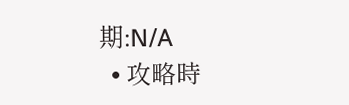期:N/A
  • 攻略時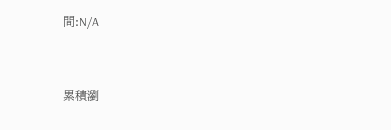間:N/A



累積瀏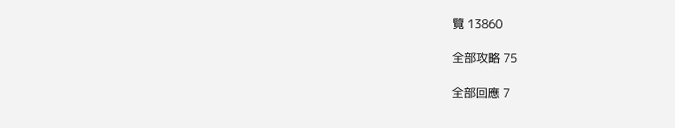覽 13860

全部攻略 75

全部回應 7